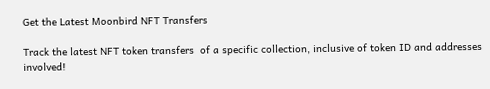Get the Latest Moonbird NFT Transfers

Track the latest NFT token transfers  of a specific collection, inclusive of token ID and addresses involved!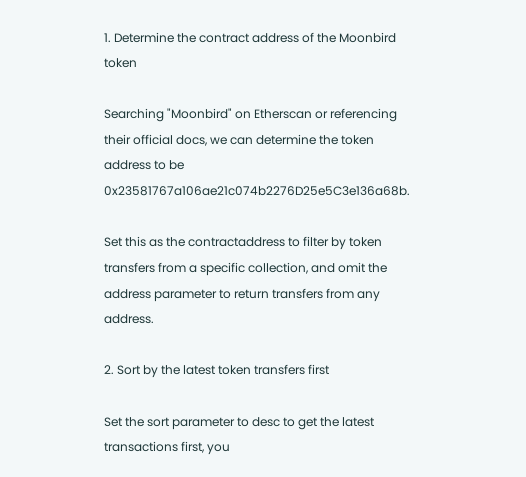1. Determine the contract address of the Moonbird token

Searching "Moonbird" on Etherscan or referencing their official docs, we can determine the token address to be 0x23581767a106ae21c074b2276D25e5C3e136a68b.

Set this as the contractaddress to filter by token transfers from a specific collection, and omit the address parameter to return transfers from any address.

2. Sort by the latest token transfers first

Set the sort parameter to desc to get the latest transactions first, you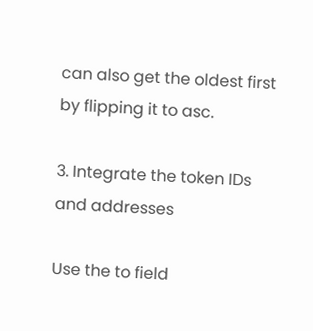can also get the oldest first by flipping it to asc.

3. Integrate the token IDs and addresses

Use the to field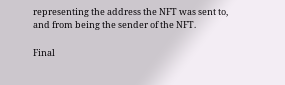representing the address the NFT was sent to, and from being the sender of the NFT.

Final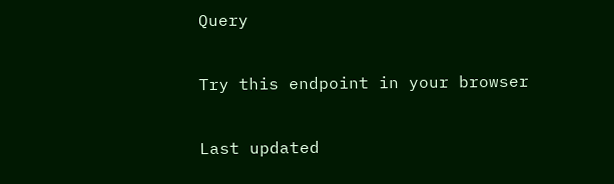Query

Try this endpoint in your browser

Last updated